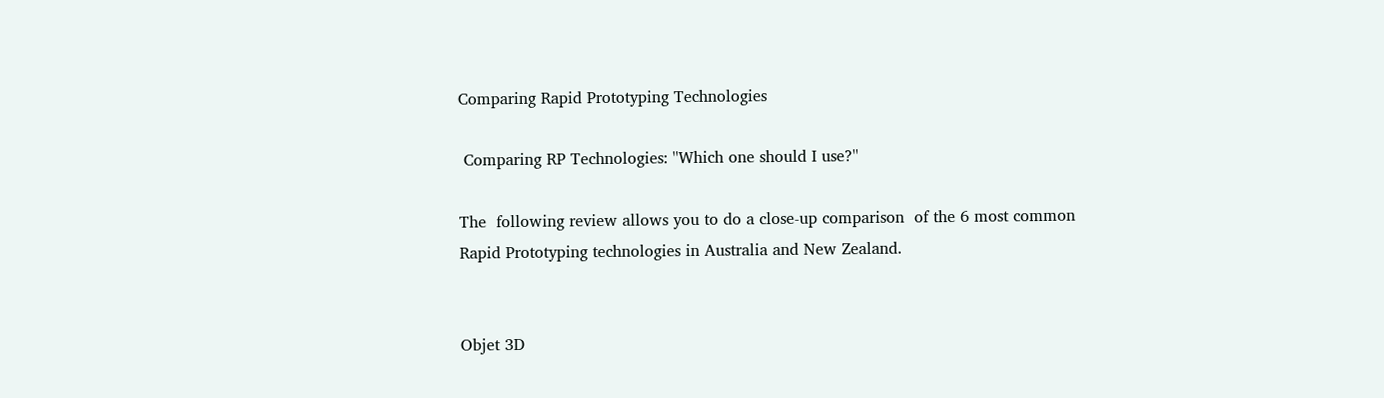Comparing Rapid Prototyping Technologies

 Comparing RP Technologies: ''Which one should I use?''

The  following review allows you to do a close-up comparison  of the 6 most common Rapid Prototyping technologies in Australia and New Zealand.


Objet 3D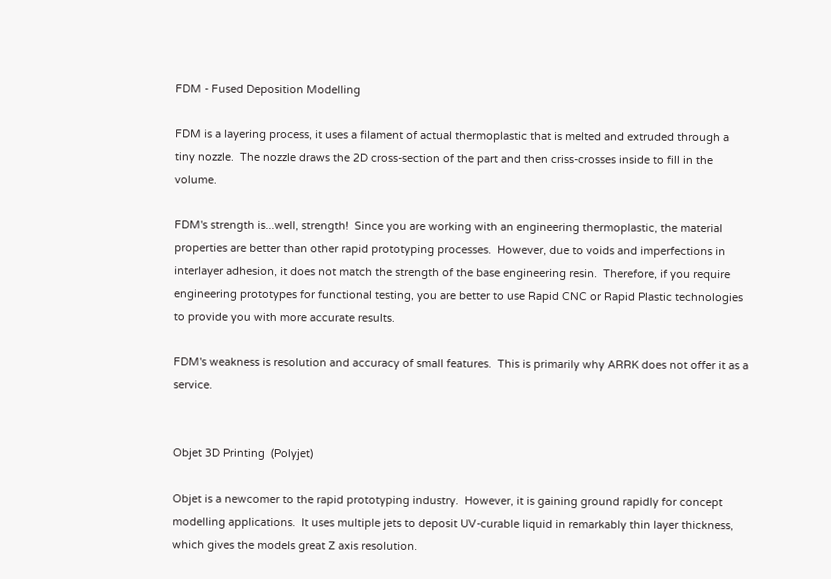FDM - Fused Deposition Modelling

FDM is a layering process, it uses a filament of actual thermoplastic that is melted and extruded through a tiny nozzle.  The nozzle draws the 2D cross-section of the part and then criss-crosses inside to fill in the volume.

FDM's strength is...well, strength!  Since you are working with an engineering thermoplastic, the material properties are better than other rapid prototyping processes.  However, due to voids and imperfections in interlayer adhesion, it does not match the strength of the base engineering resin.  Therefore, if you require engineering prototypes for functional testing, you are better to use Rapid CNC or Rapid Plastic technologies to provide you with more accurate results.

FDM's weakness is resolution and accuracy of small features.  This is primarily why ARRK does not offer it as a service.


Objet 3D Printing  (Polyjet)

Objet is a newcomer to the rapid prototyping industry.  However, it is gaining ground rapidly for concept modelling applications.  It uses multiple jets to deposit UV-curable liquid in remarkably thin layer thickness, which gives the models great Z axis resolution.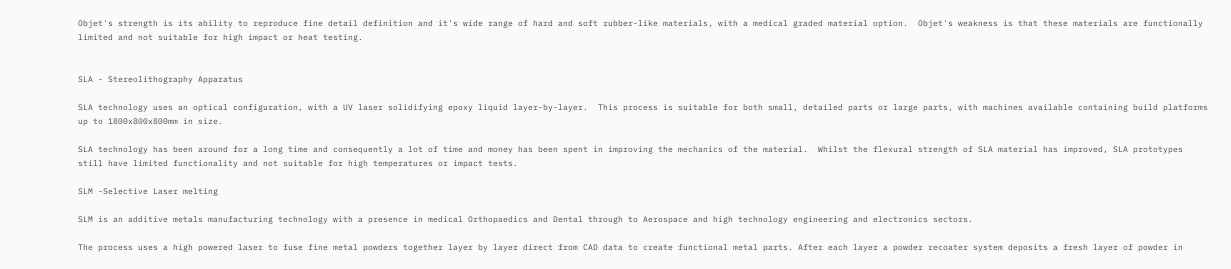Objet's strength is its ability to reproduce fine detail definition and it's wide range of hard and soft rubber-like materials, with a medical graded material option.  Objet's weakness is that these materials are functionally limited and not suitable for high impact or heat testing.


SLA - Stereolithography Apparatus

SLA technology uses an optical configuration, with a UV laser solidifying epoxy liquid layer-by-layer.  This process is suitable for both small, detailed parts or large parts, with machines available containing build platforms up to 1800x800x800mm in size.

SLA technology has been around for a long time and consequently a lot of time and money has been spent in improving the mechanics of the material.  Whilst the flexural strength of SLA material has improved, SLA prototypes still have limited functionality and not suitable for high temperatures or impact tests.

SLM -Selective Laser melting

SLM is an additive metals manufacturing technology with a presence in medical Orthopaedics and Dental through to Aerospace and high technology engineering and electronics sectors.

The process uses a high powered laser to fuse fine metal powders together layer by layer direct from CAD data to create functional metal parts. After each layer a powder recoater system deposits a fresh layer of powder in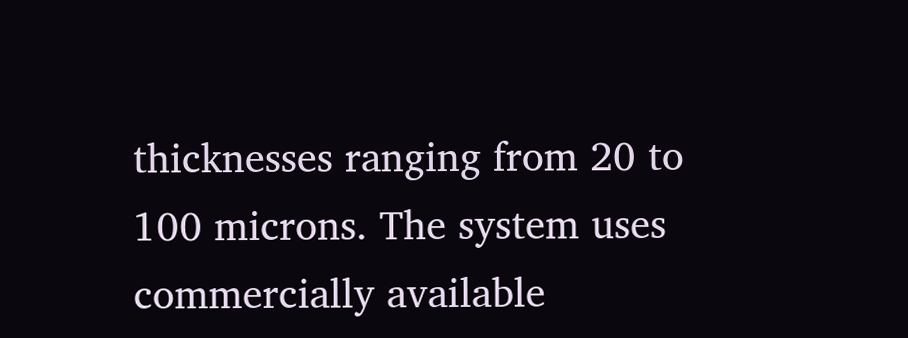thicknesses ranging from 20 to 100 microns. The system uses commercially available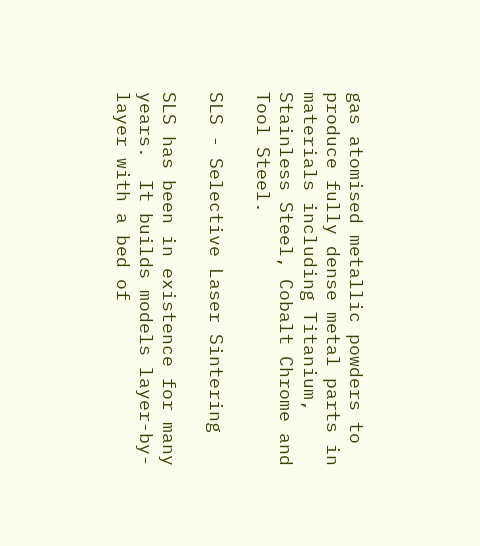gas atomised metallic powders to produce fully dense metal parts in materials including Titanium, Stainless Steel, Cobalt Chrome and Tool Steel.

SLS - Selective Laser Sintering

SLS has been in existence for many years.  It builds models layer-by-layer with a bed of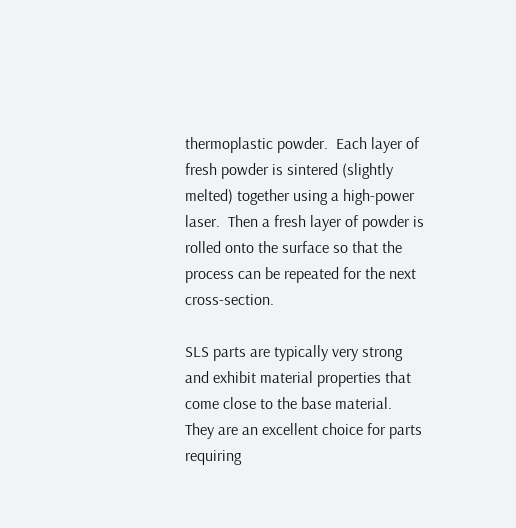thermoplastic powder.  Each layer of fresh powder is sintered (slightly melted) together using a high-power laser.  Then a fresh layer of powder is rolled onto the surface so that the process can be repeated for the next cross-section.

SLS parts are typically very strong and exhibit material properties that come close to the base material.  They are an excellent choice for parts requiring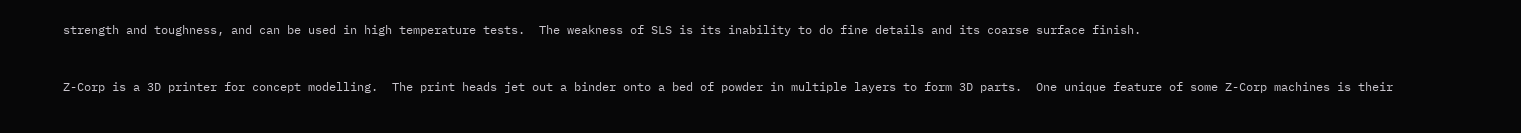strength and toughness, and can be used in high temperature tests.  The weakness of SLS is its inability to do fine details and its coarse surface finish.


Z-Corp is a 3D printer for concept modelling.  The print heads jet out a binder onto a bed of powder in multiple layers to form 3D parts.  One unique feature of some Z-Corp machines is their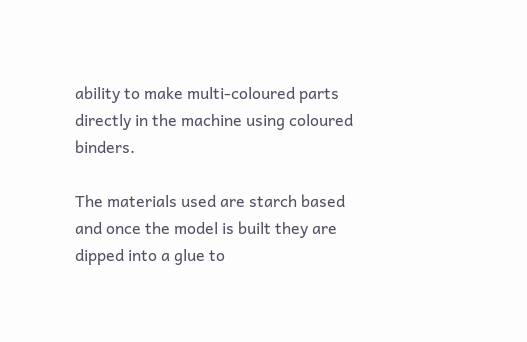ability to make multi-coloured parts directly in the machine using coloured binders.

The materials used are starch based and once the model is built they are dipped into a glue to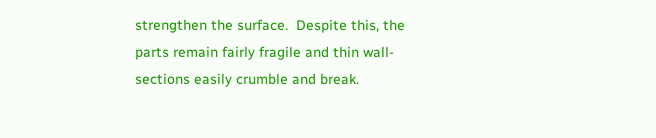strengthen the surface.  Despite this, the parts remain fairly fragile and thin wall-sections easily crumble and break.